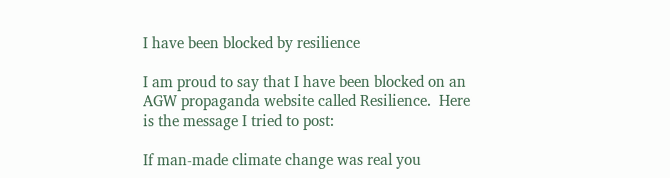I have been blocked by resilience

I am proud to say that I have been blocked on an AGW propaganda website called Resilience.  Here is the message I tried to post:

If man-made climate change was real you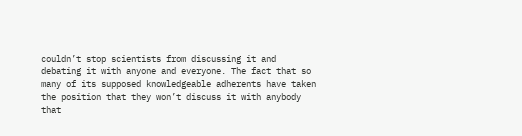couldn’t stop scientists from discussing it and debating it with anyone and everyone. The fact that so many of its supposed knowledgeable adherents have taken the position that they won’t discuss it with anybody that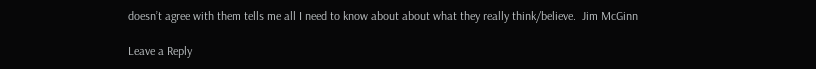doesn’t agree with them tells me all I need to know about about what they really think/believe.  Jim McGinn

Leave a Reply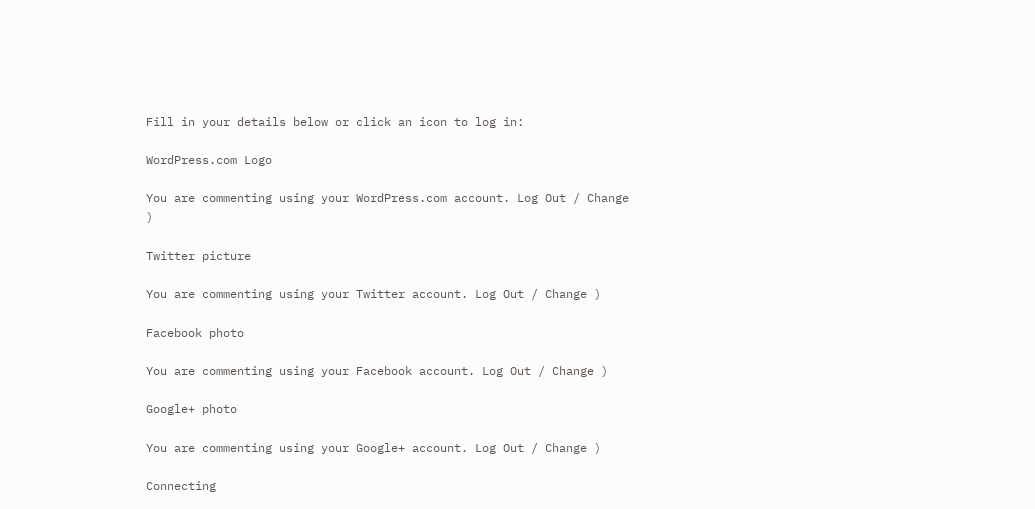Fill in your details below or click an icon to log in:

WordPress.com Logo

You are commenting using your WordPress.com account. Log Out / Change )

Twitter picture

You are commenting using your Twitter account. Log Out / Change )

Facebook photo

You are commenting using your Facebook account. Log Out / Change )

Google+ photo

You are commenting using your Google+ account. Log Out / Change )

Connecting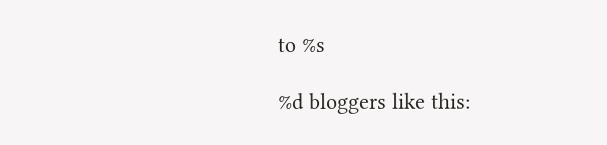to %s

%d bloggers like this: